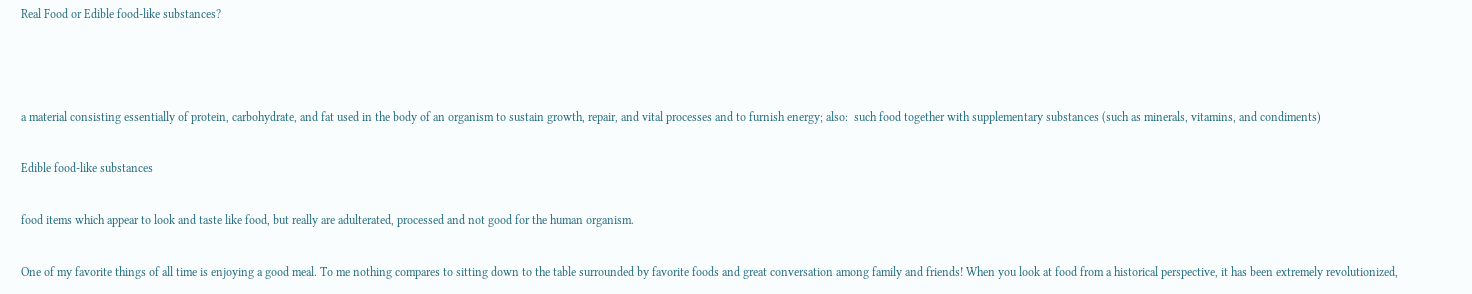Real Food or Edible food-like substances?



a material consisting essentially of protein, carbohydrate, and fat used in the body of an organism to sustain growth, repair, and vital processes and to furnish energy; also:  such food together with supplementary substances (such as minerals, vitamins, and condiments)

Edible food-like substances

food items which appear to look and taste like food, but really are adulterated, processed and not good for the human organism.

One of my favorite things of all time is enjoying a good meal. To me nothing compares to sitting down to the table surrounded by favorite foods and great conversation among family and friends! When you look at food from a historical perspective, it has been extremely revolutionized,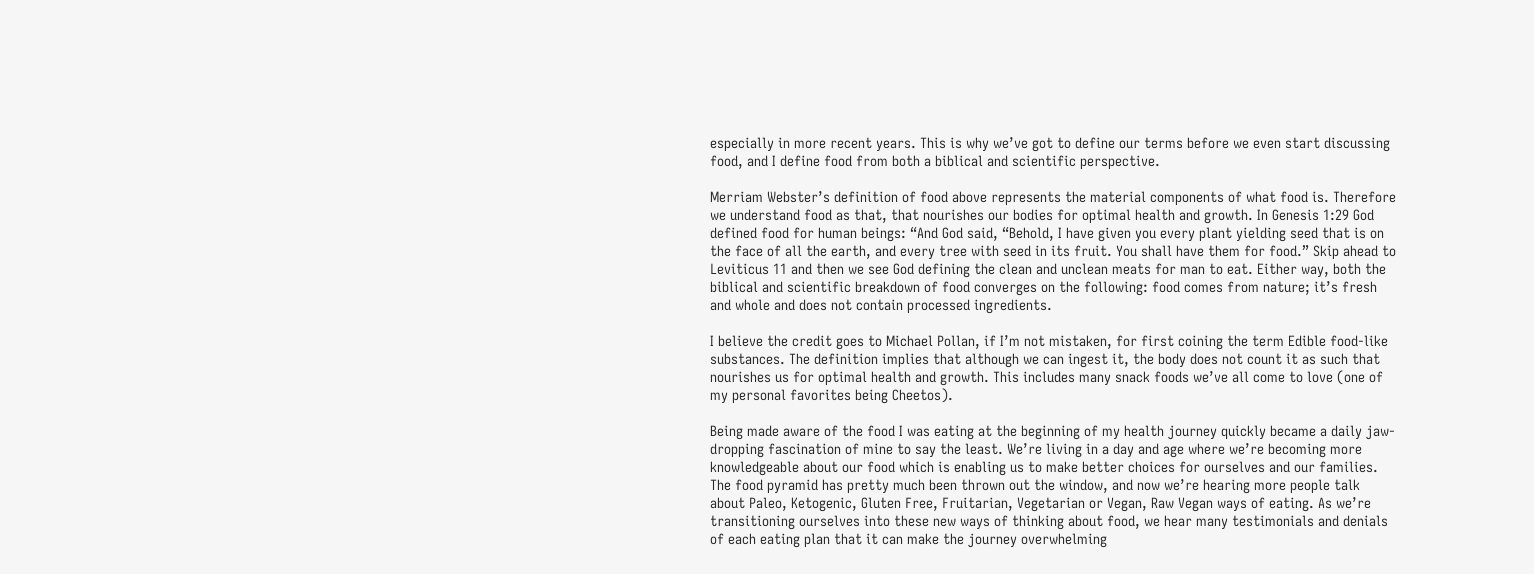especially in more recent years. This is why we’ve got to define our terms before we even start discussing food, and I define food from both a biblical and scientific perspective.

Merriam Webster’s definition of food above represents the material components of what food is. Therefore we understand food as that, that nourishes our bodies for optimal health and growth. In Genesis 1:29 God defined food for human beings: “And God said, “Behold, I have given you every plant yielding seed that is on the face of all the earth, and every tree with seed in its fruit. You shall have them for food.” Skip ahead to Leviticus 11 and then we see God defining the clean and unclean meats for man to eat. Either way, both the biblical and scientific breakdown of food converges on the following: food comes from nature; it’s fresh and whole and does not contain processed ingredients.

I believe the credit goes to Michael Pollan, if I’m not mistaken, for first coining the term Edible food-like substances. The definition implies that although we can ingest it, the body does not count it as such that nourishes us for optimal health and growth. This includes many snack foods we’ve all come to love (one of my personal favorites being Cheetos).

Being made aware of the food I was eating at the beginning of my health journey quickly became a daily jaw-dropping fascination of mine to say the least. We’re living in a day and age where we’re becoming more knowledgeable about our food which is enabling us to make better choices for ourselves and our families. The food pyramid has pretty much been thrown out the window, and now we’re hearing more people talk about Paleo, Ketogenic, Gluten Free, Fruitarian, Vegetarian or Vegan, Raw Vegan ways of eating. As we’re transitioning ourselves into these new ways of thinking about food, we hear many testimonials and denials of each eating plan that it can make the journey overwhelming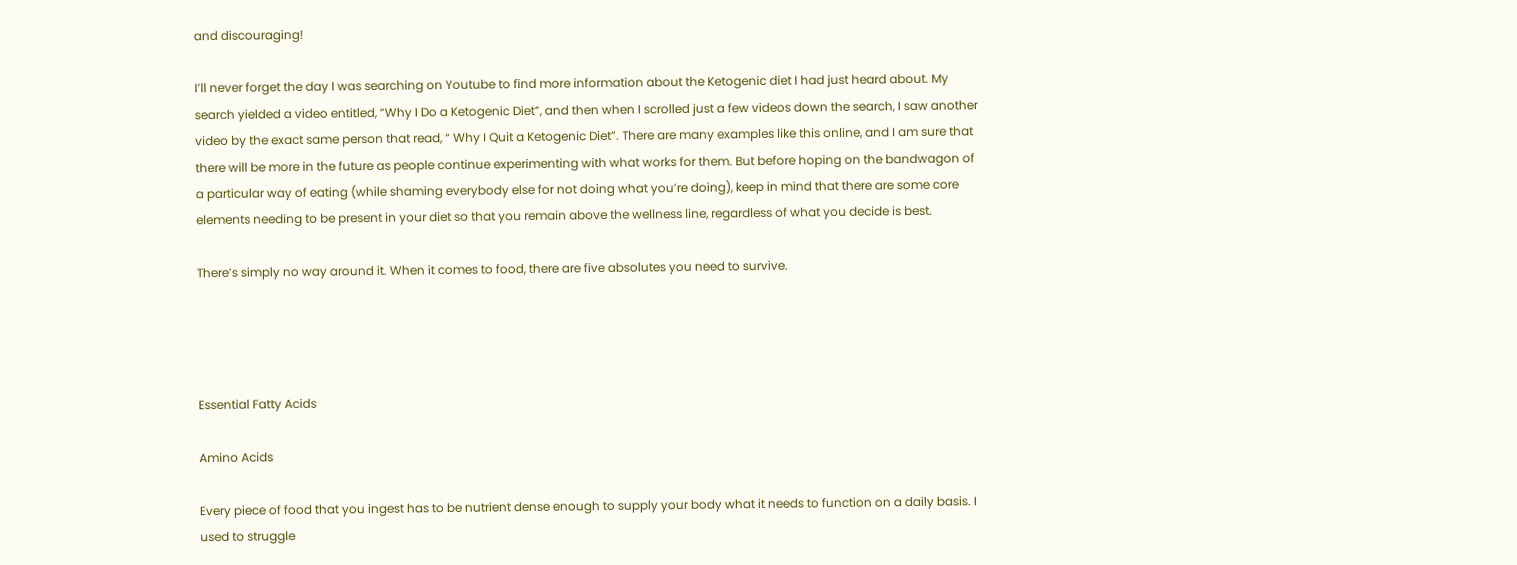and discouraging!

I’ll never forget the day I was searching on Youtube to find more information about the Ketogenic diet I had just heard about. My search yielded a video entitled, “Why I Do a Ketogenic Diet”, and then when I scrolled just a few videos down the search, I saw another video by the exact same person that read, “ Why I Quit a Ketogenic Diet”. There are many examples like this online, and I am sure that there will be more in the future as people continue experimenting with what works for them. But before hoping on the bandwagon of a particular way of eating (while shaming everybody else for not doing what you’re doing), keep in mind that there are some core elements needing to be present in your diet so that you remain above the wellness line, regardless of what you decide is best.

There’s simply no way around it. When it comes to food, there are five absolutes you need to survive.




Essential Fatty Acids

Amino Acids

Every piece of food that you ingest has to be nutrient dense enough to supply your body what it needs to function on a daily basis. I used to struggle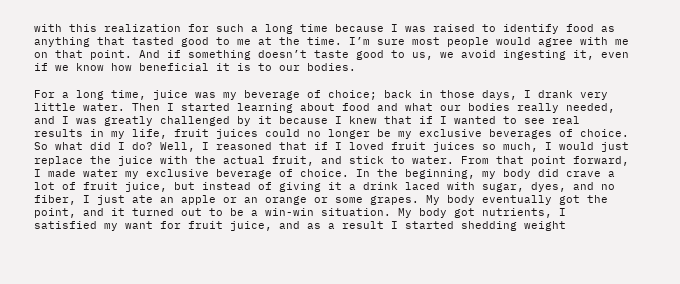with this realization for such a long time because I was raised to identify food as anything that tasted good to me at the time. I’m sure most people would agree with me on that point. And if something doesn’t taste good to us, we avoid ingesting it, even if we know how beneficial it is to our bodies.

For a long time, juice was my beverage of choice; back in those days, I drank very little water. Then I started learning about food and what our bodies really needed, and I was greatly challenged by it because I knew that if I wanted to see real results in my life, fruit juices could no longer be my exclusive beverages of choice. So what did I do? Well, I reasoned that if I loved fruit juices so much, I would just replace the juice with the actual fruit, and stick to water. From that point forward, I made water my exclusive beverage of choice. In the beginning, my body did crave a lot of fruit juice, but instead of giving it a drink laced with sugar, dyes, and no fiber, I just ate an apple or an orange or some grapes. My body eventually got the point, and it turned out to be a win-win situation. My body got nutrients, I satisfied my want for fruit juice, and as a result I started shedding weight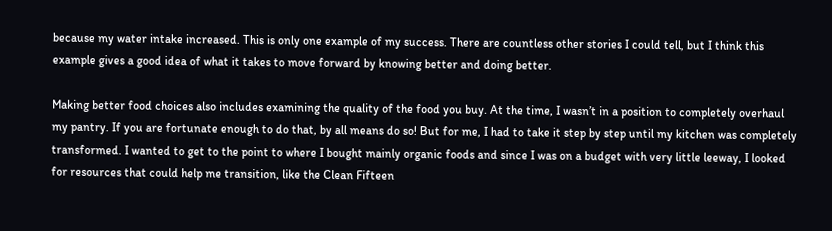because my water intake increased. This is only one example of my success. There are countless other stories I could tell, but I think this example gives a good idea of what it takes to move forward by knowing better and doing better.

Making better food choices also includes examining the quality of the food you buy. At the time, I wasn’t in a position to completely overhaul my pantry. If you are fortunate enough to do that, by all means do so! But for me, I had to take it step by step until my kitchen was completely transformed. I wanted to get to the point to where I bought mainly organic foods and since I was on a budget with very little leeway, I looked for resources that could help me transition, like the Clean Fifteen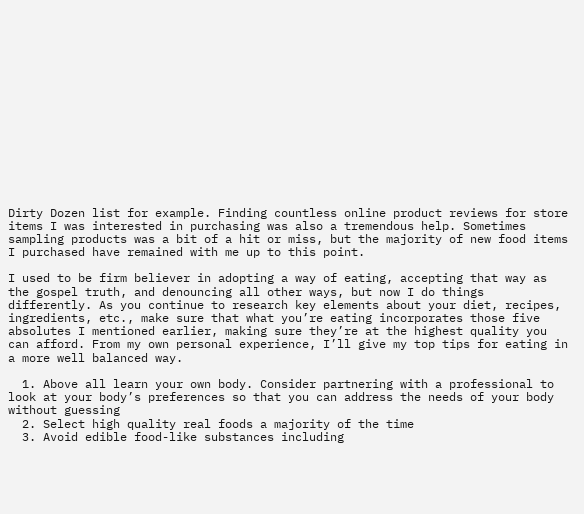Dirty Dozen list for example. Finding countless online product reviews for store items I was interested in purchasing was also a tremendous help. Sometimes sampling products was a bit of a hit or miss, but the majority of new food items I purchased have remained with me up to this point.

I used to be firm believer in adopting a way of eating, accepting that way as the gospel truth, and denouncing all other ways, but now I do things differently. As you continue to research key elements about your diet, recipes, ingredients, etc., make sure that what you’re eating incorporates those five absolutes I mentioned earlier, making sure they’re at the highest quality you can afford. From my own personal experience, I’ll give my top tips for eating in a more well balanced way.

  1. Above all learn your own body. Consider partnering with a professional to look at your body’s preferences so that you can address the needs of your body without guessing
  2. Select high quality real foods a majority of the time
  3. Avoid edible food-like substances including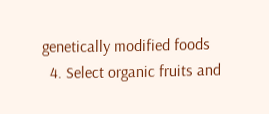genetically modified foods
  4. Select organic fruits and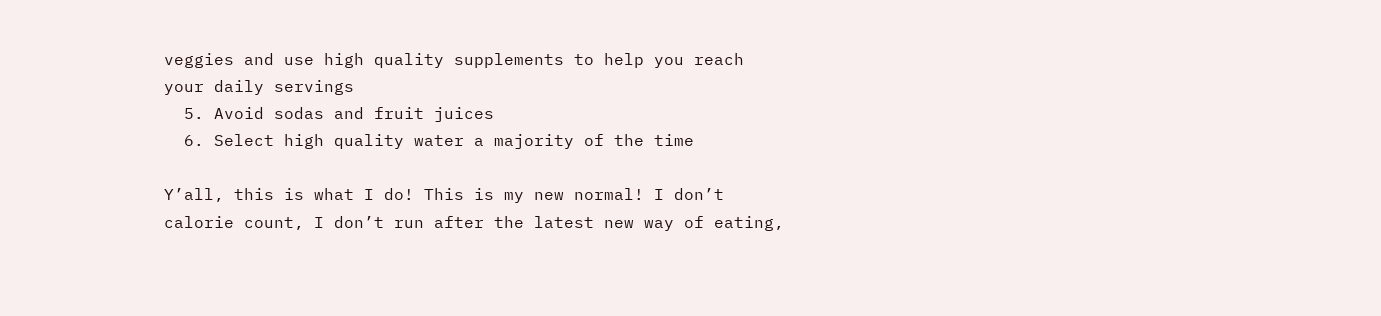veggies and use high quality supplements to help you reach your daily servings
  5. Avoid sodas and fruit juices
  6. Select high quality water a majority of the time

Y’all, this is what I do! This is my new normal! I don’t calorie count, I don’t run after the latest new way of eating,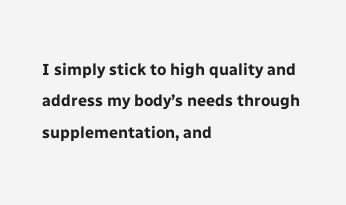I simply stick to high quality and address my body’s needs through supplementation, and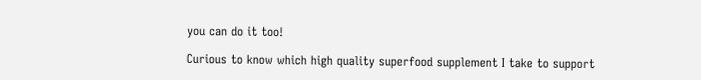you can do it too!

Curious to know which high quality superfood supplement I take to support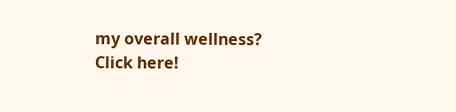my overall wellness? Click here!